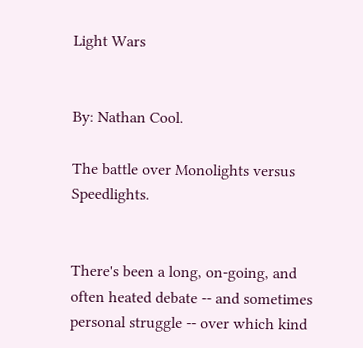Light Wars


By: Nathan Cool.

The battle over Monolights versus Speedlights.


There's been a long, on-going, and often heated debate -- and sometimes personal struggle -- over which kind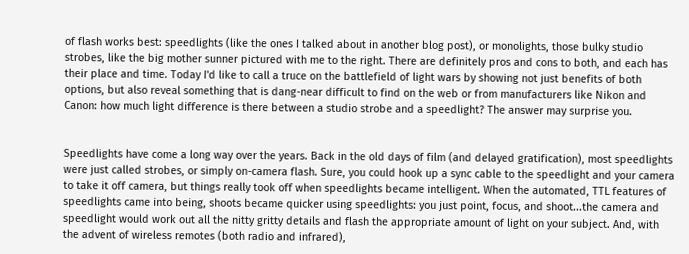of flash works best: speedlights (like the ones I talked about in another blog post), or monolights, those bulky studio strobes, like the big mother sunner pictured with me to the right. There are definitely pros and cons to both, and each has their place and time. Today I'd like to call a truce on the battlefield of light wars by showing not just benefits of both options, but also reveal something that is dang-near difficult to find on the web or from manufacturers like Nikon and Canon: how much light difference is there between a studio strobe and a speedlight? The answer may surprise you.


Speedlights have come a long way over the years. Back in the old days of film (and delayed gratification), most speedlights were just called strobes, or simply on-camera flash. Sure, you could hook up a sync cable to the speedlight and your camera to take it off camera, but things really took off when speedlights became intelligent. When the automated, TTL features of speedlights came into being, shoots became quicker using speedlights: you just point, focus, and shoot...the camera and speedlight would work out all the nitty gritty details and flash the appropriate amount of light on your subject. And, with the advent of wireless remotes (both radio and infrared),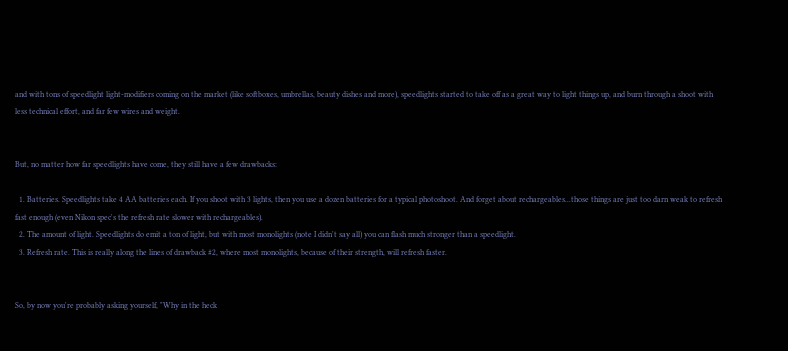and with tons of speedlight light-modifiers coming on the market (like softboxes, umbrellas, beauty dishes and more), speedlights started to take off as a great way to light things up, and burn through a shoot with less technical effort, and far few wires and weight.


But, no matter how far speedlights have come, they still have a few drawbacks:

  1. Batteries. Speedlights take 4 AA batteries each. If you shoot with 3 lights, then you use a dozen batteries for a typical photoshoot. And forget about rechargeables...those things are just too darn weak to refresh fast enough (even Nikon spec's the refresh rate slower with rechargeables).
  2. The amount of light. Speedlights do emit a ton of light, but with most monolights (note I didn't say all) you can flash much stronger than a speedlight.
  3. Refresh rate. This is really along the lines of drawback #2, where most monolights, because of their strength, will refresh faster.


So, by now you're probably asking yourself, "Why in the heck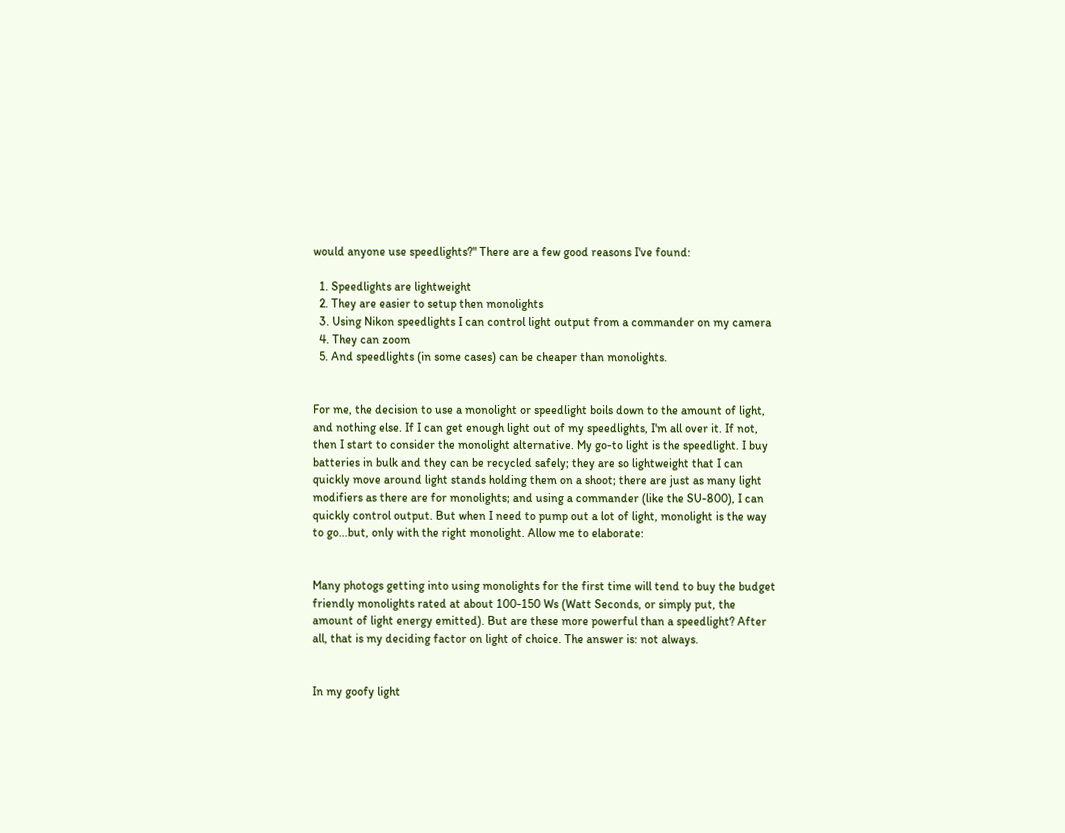would anyone use speedlights?" There are a few good reasons I've found:

  1. Speedlights are lightweight
  2. They are easier to setup then monolights
  3. Using Nikon speedlights I can control light output from a commander on my camera
  4. They can zoom
  5. And speedlights (in some cases) can be cheaper than monolights.


For me, the decision to use a monolight or speedlight boils down to the amount of light, and nothing else. If I can get enough light out of my speedlights, I'm all over it. If not, then I start to consider the monolight alternative. My go-to light is the speedlight. I buy batteries in bulk and they can be recycled safely; they are so lightweight that I can quickly move around light stands holding them on a shoot; there are just as many light modifiers as there are for monolights; and using a commander (like the SU-800), I can quickly control output. But when I need to pump out a lot of light, monolight is the way to go...but, only with the right monolight. Allow me to elaborate:


Many photogs getting into using monolights for the first time will tend to buy the budget friendly monolights rated at about 100-150 Ws (Watt Seconds, or simply put, the amount of light energy emitted). But are these more powerful than a speedlight? After all, that is my deciding factor on light of choice. The answer is: not always.


In my goofy light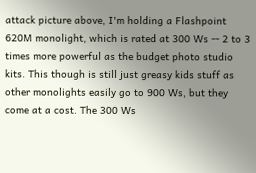attack picture above, I'm holding a Flashpoint 620M monolight, which is rated at 300 Ws -- 2 to 3 times more powerful as the budget photo studio kits. This though is still just greasy kids stuff as other monolights easily go to 900 Ws, but they come at a cost. The 300 Ws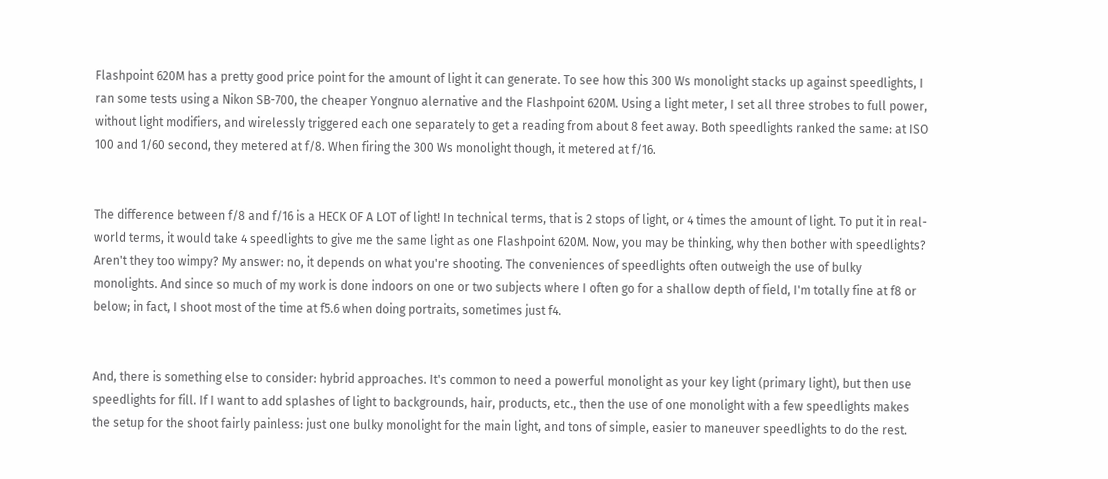Flashpoint 620M has a pretty good price point for the amount of light it can generate. To see how this 300 Ws monolight stacks up against speedlights, I ran some tests using a Nikon SB-700, the cheaper Yongnuo alernative and the Flashpoint 620M. Using a light meter, I set all three strobes to full power, without light modifiers, and wirelessly triggered each one separately to get a reading from about 8 feet away. Both speedlights ranked the same: at ISO 100 and 1/60 second, they metered at f/8. When firing the 300 Ws monolight though, it metered at f/16.


The difference between f/8 and f/16 is a HECK OF A LOT of light! In technical terms, that is 2 stops of light, or 4 times the amount of light. To put it in real-world terms, it would take 4 speedlights to give me the same light as one Flashpoint 620M. Now, you may be thinking, why then bother with speedlights? Aren't they too wimpy? My answer: no, it depends on what you're shooting. The conveniences of speedlights often outweigh the use of bulky monolights. And since so much of my work is done indoors on one or two subjects where I often go for a shallow depth of field, I'm totally fine at f8 or below; in fact, I shoot most of the time at f5.6 when doing portraits, sometimes just f4.


And, there is something else to consider: hybrid approaches. It's common to need a powerful monolight as your key light (primary light), but then use speedlights for fill. If I want to add splashes of light to backgrounds, hair, products, etc., then the use of one monolight with a few speedlights makes the setup for the shoot fairly painless: just one bulky monolight for the main light, and tons of simple, easier to maneuver speedlights to do the rest.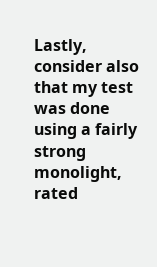Lastly, consider also that my test was done using a fairly strong monolight, rated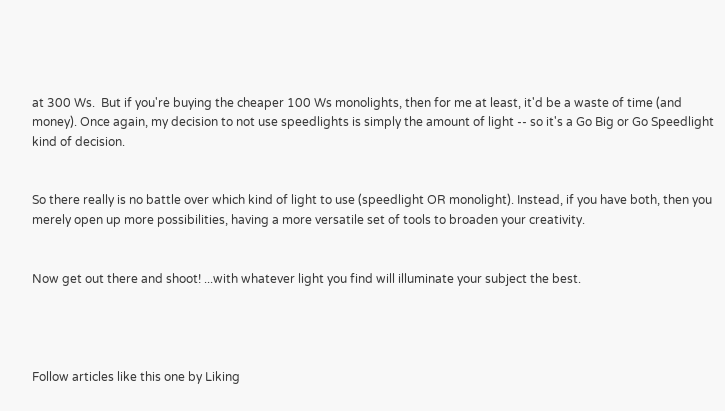at 300 Ws.  But if you're buying the cheaper 100 Ws monolights, then for me at least, it'd be a waste of time (and money). Once again, my decision to not use speedlights is simply the amount of light -- so it's a Go Big or Go Speedlight kind of decision.


So there really is no battle over which kind of light to use (speedlight OR monolight). Instead, if you have both, then you merely open up more possibilities, having a more versatile set of tools to broaden your creativity.


Now get out there and shoot! ...with whatever light you find will illuminate your subject the best.




Follow articles like this one by Liking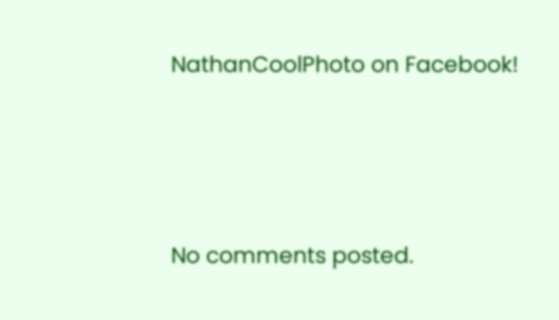NathanCoolPhoto on Facebook!






No comments posted.